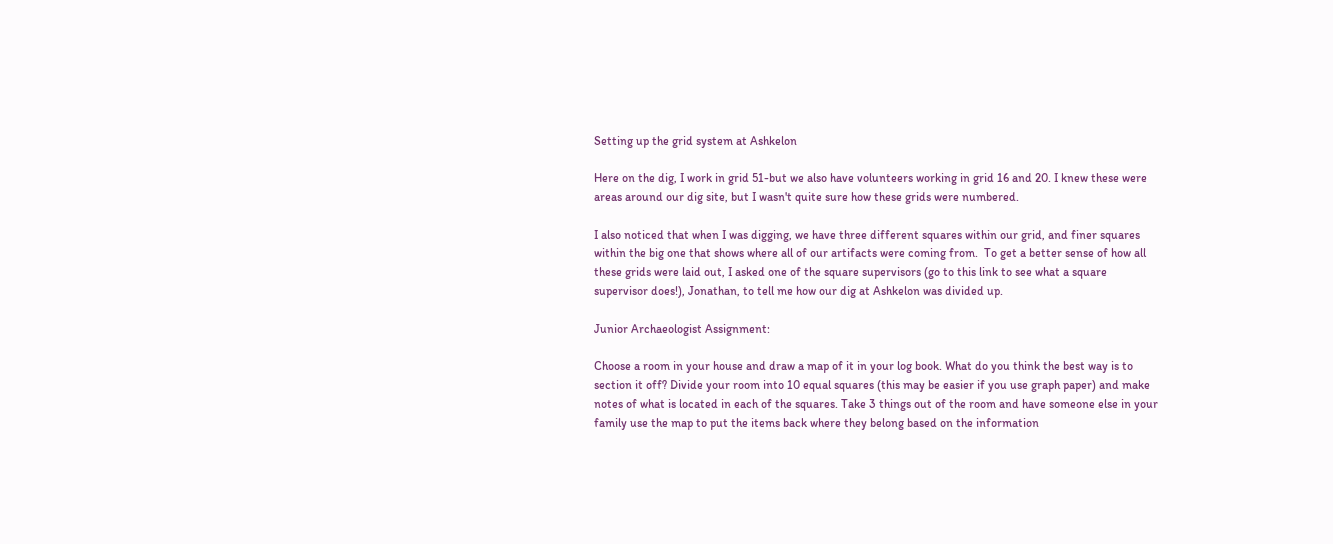Setting up the grid system at Ashkelon

Here on the dig, I work in grid 51-but we also have volunteers working in grid 16 and 20. I knew these were areas around our dig site, but I wasn't quite sure how these grids were numbered.

I also noticed that when I was digging, we have three different squares within our grid, and finer squares within the big one that shows where all of our artifacts were coming from.  To get a better sense of how all these grids were laid out, I asked one of the square supervisors (go to this link to see what a square supervisor does!), Jonathan, to tell me how our dig at Ashkelon was divided up.

Junior Archaeologist Assignment:

Choose a room in your house and draw a map of it in your log book. What do you think the best way is to section it off? Divide your room into 10 equal squares (this may be easier if you use graph paper) and make notes of what is located in each of the squares. Take 3 things out of the room and have someone else in your family use the map to put the items back where they belong based on the information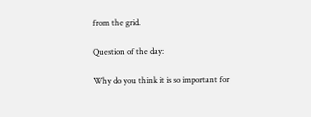from the grid.

Question of the day:

Why do you think it is so important for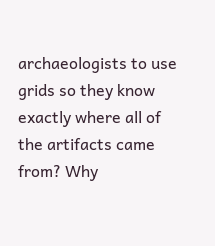archaeologists to use grids so they know exactly where all of the artifacts came from? Why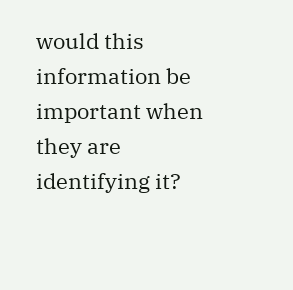would this information be important when they are identifying it?